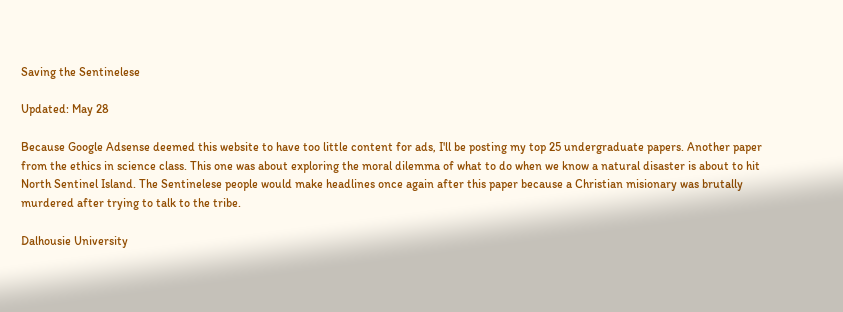Saving the Sentinelese

Updated: May 28

Because Google Adsense deemed this website to have too little content for ads, I'll be posting my top 25 undergraduate papers. Another paper from the ethics in science class. This one was about exploring the moral dilemma of what to do when we know a natural disaster is about to hit North Sentinel Island. The Sentinelese people would make headlines once again after this paper because a Christian misionary was brutally murdered after trying to talk to the tribe.

Dalhousie University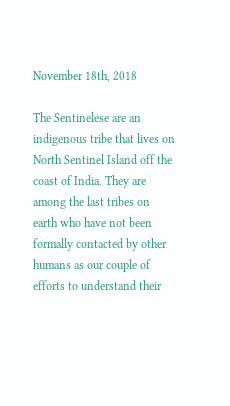November 18th, 2018

The Sentinelese are an indigenous tribe that lives on North Sentinel Island off the coast of India. They are among the last tribes on earth who have not been formally contacted by other humans as our couple of efforts to understand their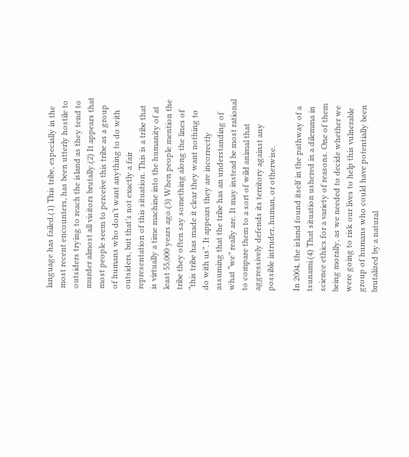language has failed.(1) This tribe, especially in the most recent encounters, has been utterly hostile to outsiders trying to reach the island as they tend to murder almost all visitors brutally.(2) It appears that most people seem to perceive this tribe as a group of humans who don’t want anything to do with outsiders, but that’s not exactly a fair representation of this situation. This is a tribe that is virtually a time machine into the humanity of at least 55,000 years ago.(3) When people mention the tribe they often say something along the lines of “this tribe has made it clear they want nothing to do with us”. It appears they are incorrectly assuming that the tribe has an understanding of what “we” really are. It may instead be most rational to compare them to a sort of wild animal that aggressively defends its territory against any possible intruder, human, or otherwise.

In 2004, the island found itself in the pathway of a tsunami.(4) That situation ushered in a dilemma in science ethics for a variety of reasons. One of them being morally, as we needed to decide whether we were going to risk our lives to help this vulnerable group of humans who could have potentially been brutalized by a natural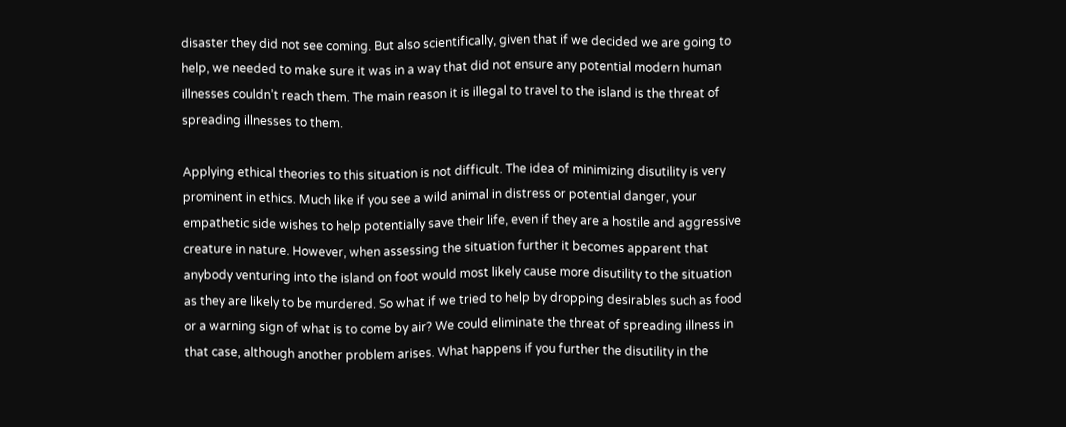disaster they did not see coming. But also scientifically, given that if we decided we are going to help, we needed to make sure it was in a way that did not ensure any potential modern human illnesses couldn’t reach them. The main reason it is illegal to travel to the island is the threat of spreading illnesses to them.

Applying ethical theories to this situation is not difficult. The idea of minimizing disutility is very prominent in ethics. Much like if you see a wild animal in distress or potential danger, your empathetic side wishes to help potentially save their life, even if they are a hostile and aggressive creature in nature. However, when assessing the situation further it becomes apparent that anybody venturing into the island on foot would most likely cause more disutility to the situation as they are likely to be murdered. So what if we tried to help by dropping desirables such as food or a warning sign of what is to come by air? We could eliminate the threat of spreading illness in that case, although another problem arises. What happens if you further the disutility in the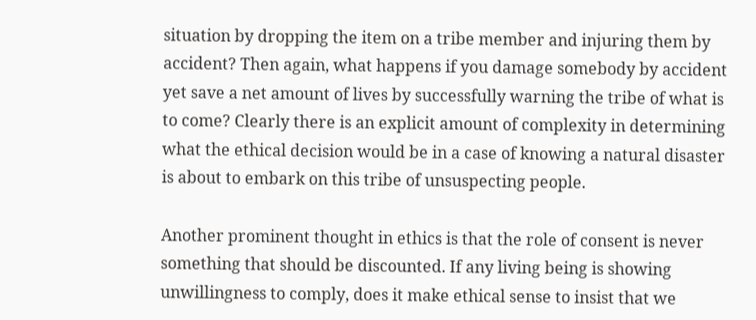situation by dropping the item on a tribe member and injuring them by accident? Then again, what happens if you damage somebody by accident yet save a net amount of lives by successfully warning the tribe of what is to come? Clearly there is an explicit amount of complexity in determining what the ethical decision would be in a case of knowing a natural disaster is about to embark on this tribe of unsuspecting people.

Another prominent thought in ethics is that the role of consent is never something that should be discounted. If any living being is showing unwillingness to comply, does it make ethical sense to insist that we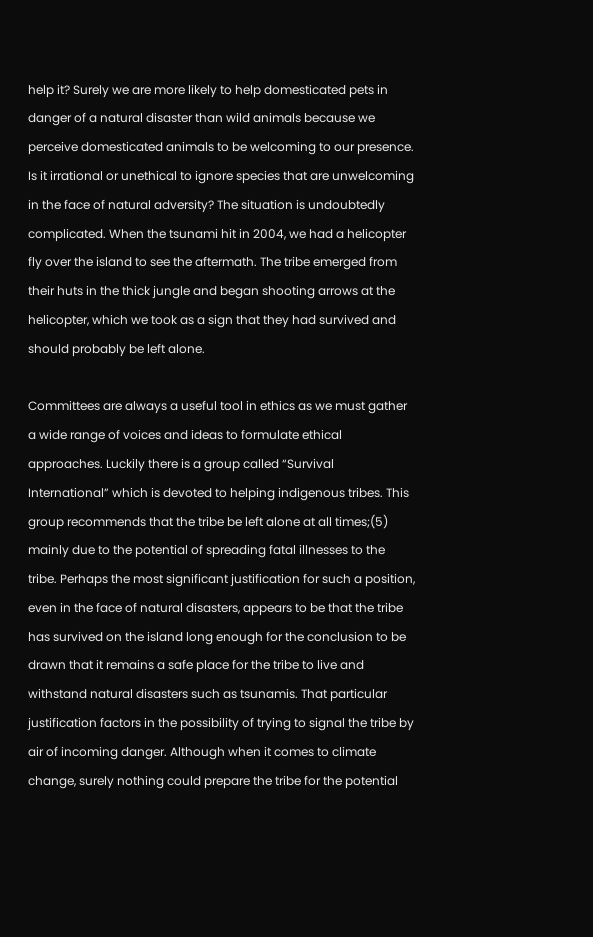help it? Surely we are more likely to help domesticated pets in danger of a natural disaster than wild animals because we perceive domesticated animals to be welcoming to our presence. Is it irrational or unethical to ignore species that are unwelcoming in the face of natural adversity? The situation is undoubtedly complicated. When the tsunami hit in 2004, we had a helicopter fly over the island to see the aftermath. The tribe emerged from their huts in the thick jungle and began shooting arrows at the helicopter, which we took as a sign that they had survived and should probably be left alone.

Committees are always a useful tool in ethics as we must gather a wide range of voices and ideas to formulate ethical approaches. Luckily there is a group called “Survival International” which is devoted to helping indigenous tribes. This group recommends that the tribe be left alone at all times;(5) mainly due to the potential of spreading fatal illnesses to the tribe. Perhaps the most significant justification for such a position, even in the face of natural disasters, appears to be that the tribe has survived on the island long enough for the conclusion to be drawn that it remains a safe place for the tribe to live and withstand natural disasters such as tsunamis. That particular justification factors in the possibility of trying to signal the tribe by air of incoming danger. Although when it comes to climate change, surely nothing could prepare the tribe for the potential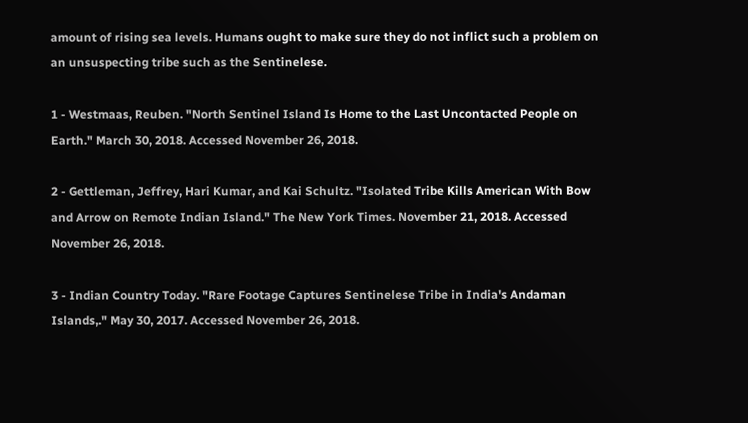amount of rising sea levels. Humans ought to make sure they do not inflict such a problem on an unsuspecting tribe such as the Sentinelese.

1 - Westmaas, Reuben. "North Sentinel Island Is Home to the Last Uncontacted People on Earth." March 30, 2018. Accessed November 26, 2018.

2 - Gettleman, Jeffrey, Hari Kumar, and Kai Schultz. "Isolated Tribe Kills American With Bow and Arrow on Remote Indian Island." The New York Times. November 21, 2018. Accessed November 26, 2018.

3 - Indian Country Today. "Rare Footage Captures Sentinelese Tribe in India's Andaman Islands,." May 30, 2017. Accessed November 26, 2018.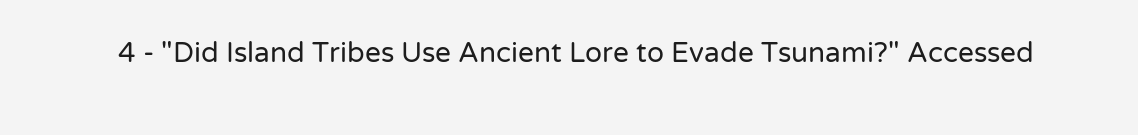4 - "Did Island Tribes Use Ancient Lore to Evade Tsunami?" Accessed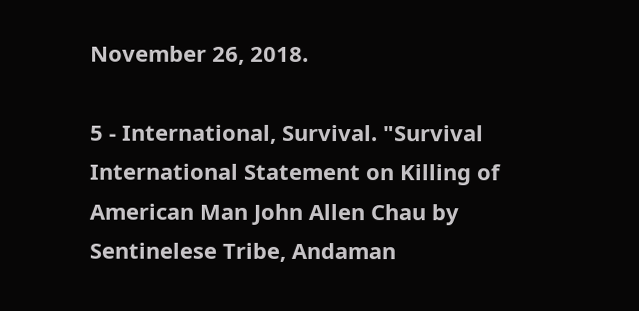November 26, 2018.

5 - International, Survival. "Survival International Statement on Killing of American Man John Allen Chau by Sentinelese Tribe, Andaman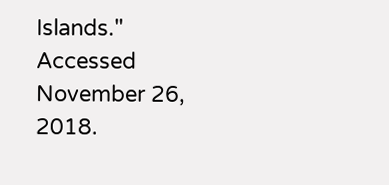Islands." Accessed November 26, 2018.